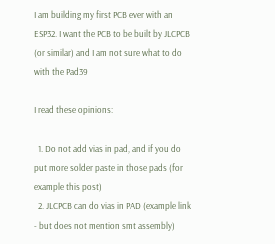I am building my first PCB ever with an ESP32. I want the PCB to be built by JLCPCB (or similar) and I am not sure what to do with the Pad39

I read these opinions:

  1. Do not add vias in pad, and if you do put more solder paste in those pads (for example this post)
  2. JLCPCB can do vias in PAD (example link - but does not mention smt assembly)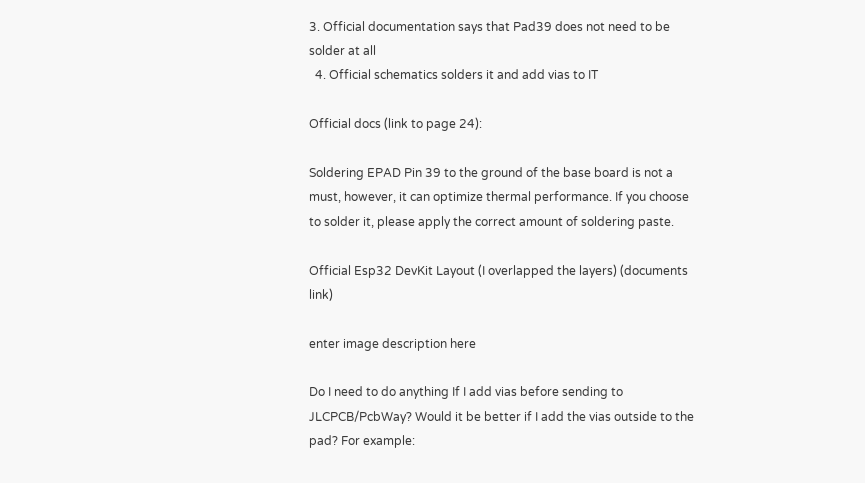3. Official documentation says that Pad39 does not need to be solder at all
  4. Official schematics solders it and add vias to IT

Official docs (link to page 24):

Soldering EPAD Pin 39 to the ground of the base board is not a must, however, it can optimize thermal performance. If you choose to solder it, please apply the correct amount of soldering paste.

Official Esp32 DevKit Layout (I overlapped the layers) (documents link)

enter image description here

Do I need to do anything If I add vias before sending to JLCPCB/PcbWay? Would it be better if I add the vias outside to the pad? For example: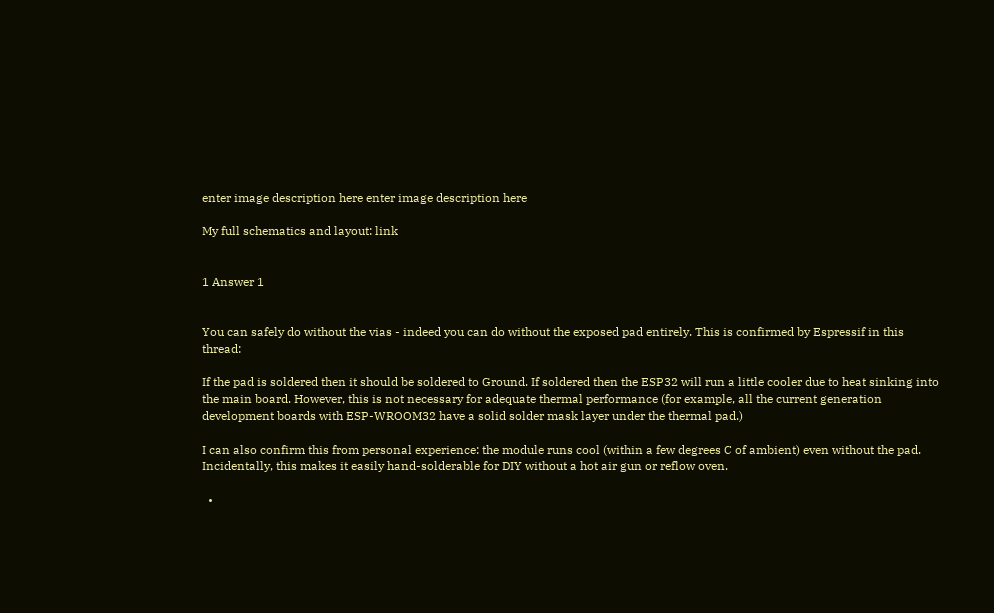enter image description here enter image description here

My full schematics and layout: link


1 Answer 1


You can safely do without the vias - indeed you can do without the exposed pad entirely. This is confirmed by Espressif in this thread:

If the pad is soldered then it should be soldered to Ground. If soldered then the ESP32 will run a little cooler due to heat sinking into the main board. However, this is not necessary for adequate thermal performance (for example, all the current generation development boards with ESP-WROOM32 have a solid solder mask layer under the thermal pad.)

I can also confirm this from personal experience: the module runs cool (within a few degrees C of ambient) even without the pad. Incidentally, this makes it easily hand-solderable for DIY without a hot air gun or reflow oven.

  •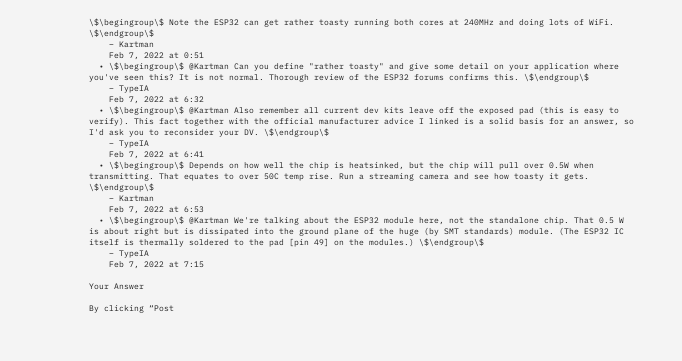\$\begingroup\$ Note the ESP32 can get rather toasty running both cores at 240MHz and doing lots of WiFi. \$\endgroup\$
    – Kartman
    Feb 7, 2022 at 0:51
  • \$\begingroup\$ @Kartman Can you define "rather toasty" and give some detail on your application where you've seen this? It is not normal. Thorough review of the ESP32 forums confirms this. \$\endgroup\$
    – TypeIA
    Feb 7, 2022 at 6:32
  • \$\begingroup\$ @Kartman Also remember all current dev kits leave off the exposed pad (this is easy to verify). This fact together with the official manufacturer advice I linked is a solid basis for an answer, so I'd ask you to reconsider your DV. \$\endgroup\$
    – TypeIA
    Feb 7, 2022 at 6:41
  • \$\begingroup\$ Depends on how well the chip is heatsinked, but the chip will pull over 0.5W when transmitting. That equates to over 50C temp rise. Run a streaming camera and see how toasty it gets. \$\endgroup\$
    – Kartman
    Feb 7, 2022 at 6:53
  • \$\begingroup\$ @Kartman We're talking about the ESP32 module here, not the standalone chip. That 0.5 W is about right but is dissipated into the ground plane of the huge (by SMT standards) module. (The ESP32 IC itself is thermally soldered to the pad [pin 49] on the modules.) \$\endgroup\$
    – TypeIA
    Feb 7, 2022 at 7:15

Your Answer

By clicking “Post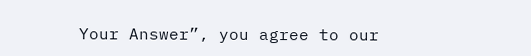Your Answer”, you agree to our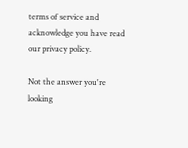terms of service and acknowledge you have read our privacy policy.

Not the answer you're looking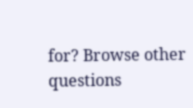for? Browse other questions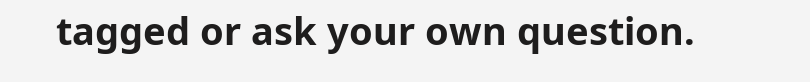tagged or ask your own question.